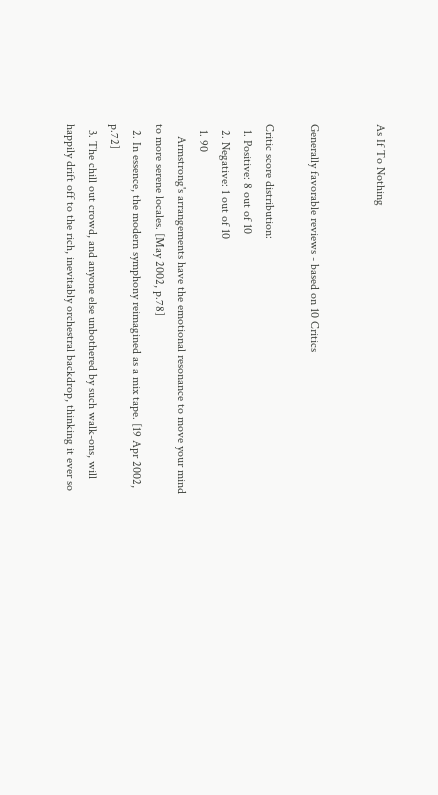As If To Nothing


Generally favorable reviews - based on 10 Critics

Critic score distribution:
  1. Positive: 8 out of 10
  2. Negative: 1 out of 10
  1. 90
    Armstrong's arrangements have the emotional resonance to move your mind to more serene locales. [May 2002, p.78]
  2. In essence, the modern symphony reimagined as a mix tape. [19 Apr 2002, p.72]
  3. The chill out crowd, and anyone else unbothered by such walk-ons, will happily drift off to the rich, inevitably orchestral backdrop, thinking it ever so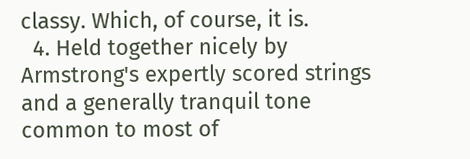classy. Which, of course, it is.
  4. Held together nicely by Armstrong's expertly scored strings and a generally tranquil tone common to most of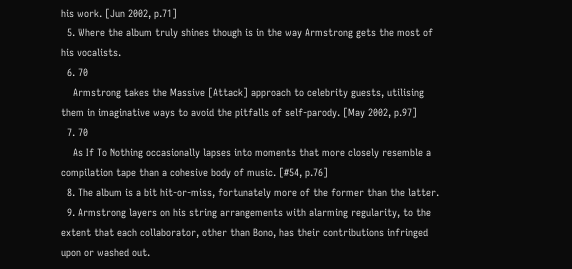his work. [Jun 2002, p.71]
  5. Where the album truly shines though is in the way Armstrong gets the most of his vocalists.
  6. 70
    Armstrong takes the Massive [Attack] approach to celebrity guests, utilising them in imaginative ways to avoid the pitfalls of self-parody. [May 2002, p.97]
  7. 70
    As If To Nothing occasionally lapses into moments that more closely resemble a compilation tape than a cohesive body of music. [#54, p.76]
  8. The album is a bit hit-or-miss, fortunately more of the former than the latter.
  9. Armstrong layers on his string arrangements with alarming regularity, to the extent that each collaborator, other than Bono, has their contributions infringed upon or washed out.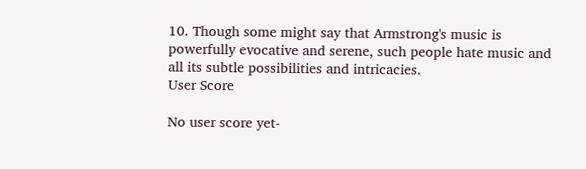10. Though some might say that Armstrong's music is powerfully evocative and serene, such people hate music and all its subtle possibilities and intricacies.
User Score

No user score yet-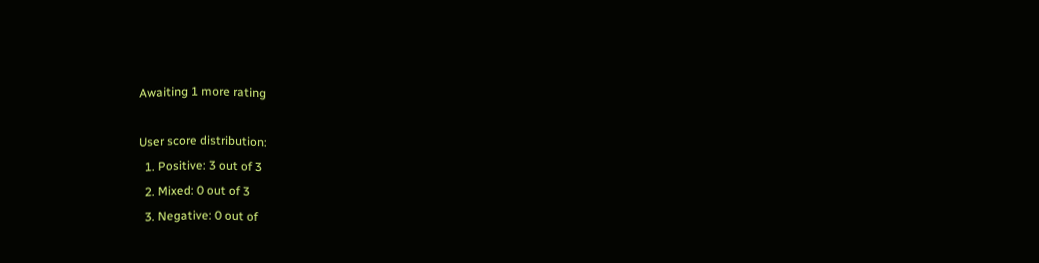Awaiting 1 more rating

User score distribution:
  1. Positive: 3 out of 3
  2. Mixed: 0 out of 3
  3. Negative: 0 out of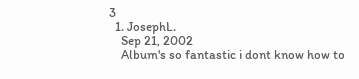3
  1. JosephL.
    Sep 21, 2002
    Album's so fantastic i dont know how to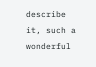describe it, such a wonderful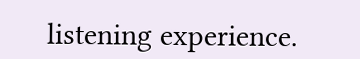listening experience.